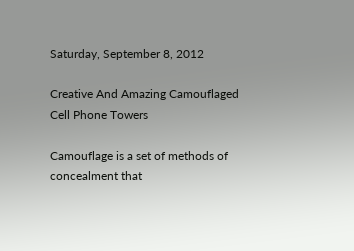Saturday, September 8, 2012

Creative And Amazing Camouflaged Cell Phone Towers

Camouflage is a set of methods of concealment that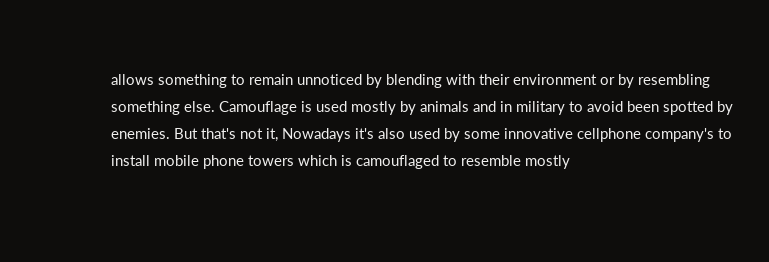allows something to remain unnoticed by blending with their environment or by resembling something else. Camouflage is used mostly by animals and in military to avoid been spotted by enemies. But that's not it, Nowadays it's also used by some innovative cellphone company's to install mobile phone towers which is camouflaged to resemble mostly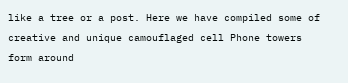like a tree or a post. Here we have compiled some of creative and unique camouflaged cell Phone towers form around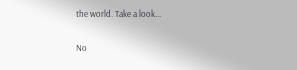the world. Take a look...

No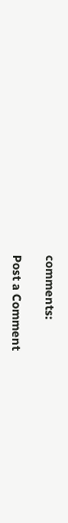comments:

Post a Comment